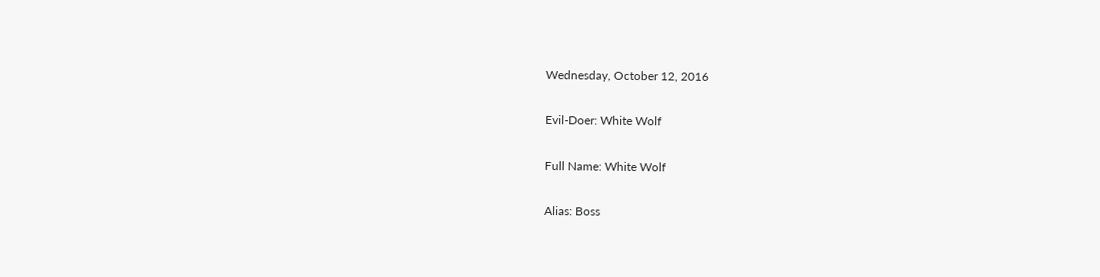Wednesday, October 12, 2016

Evil-Doer: White Wolf

Full Name: White Wolf

Alias: Boss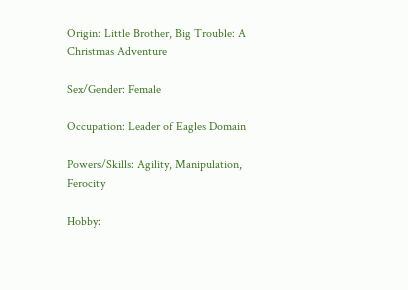Origin: Little Brother, Big Trouble: A Christmas Adventure

Sex/Gender: Female

Occupation: Leader of Eagles Domain

Powers/Skills: Agility, Manipulation, Ferocity

Hobby: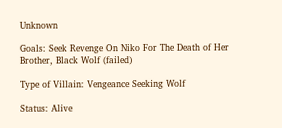Unknown

Goals: Seek Revenge On Niko For The Death of Her Brother, Black Wolf (failed)

Type of Villain: Vengeance Seeking Wolf

Status: Alive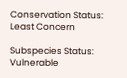Conservation Status: Least Concern

Subspecies Status: Vulnerable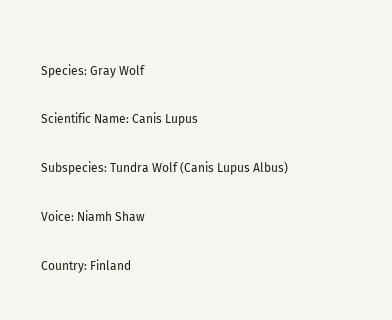Species: Gray Wolf

Scientific Name: Canis Lupus

Subspecies: Tundra Wolf (Canis Lupus Albus)

Voice: Niamh Shaw

Country: Finland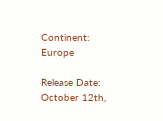Continent: Europe

Release Date: October 12th,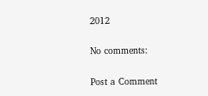2012

No comments:

Post a Comment